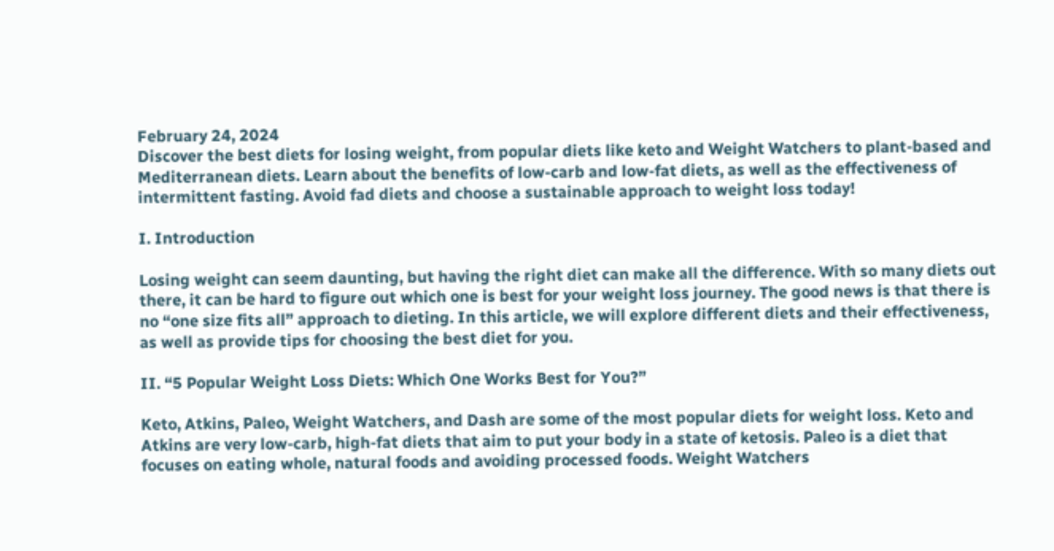February 24, 2024
Discover the best diets for losing weight, from popular diets like keto and Weight Watchers to plant-based and Mediterranean diets. Learn about the benefits of low-carb and low-fat diets, as well as the effectiveness of intermittent fasting. Avoid fad diets and choose a sustainable approach to weight loss today!

I. Introduction

Losing weight can seem daunting, but having the right diet can make all the difference. With so many diets out there, it can be hard to figure out which one is best for your weight loss journey. The good news is that there is no “one size fits all” approach to dieting. In this article, we will explore different diets and their effectiveness, as well as provide tips for choosing the best diet for you.

II. “5 Popular Weight Loss Diets: Which One Works Best for You?”

Keto, Atkins, Paleo, Weight Watchers, and Dash are some of the most popular diets for weight loss. Keto and Atkins are very low-carb, high-fat diets that aim to put your body in a state of ketosis. Paleo is a diet that focuses on eating whole, natural foods and avoiding processed foods. Weight Watchers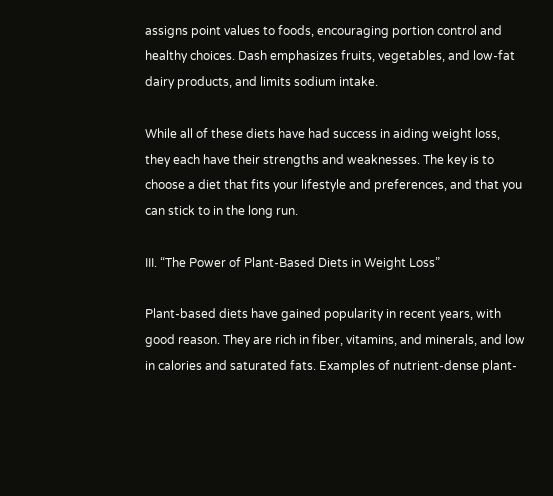assigns point values to foods, encouraging portion control and healthy choices. Dash emphasizes fruits, vegetables, and low-fat dairy products, and limits sodium intake.

While all of these diets have had success in aiding weight loss, they each have their strengths and weaknesses. The key is to choose a diet that fits your lifestyle and preferences, and that you can stick to in the long run.

III. “The Power of Plant-Based Diets in Weight Loss”

Plant-based diets have gained popularity in recent years, with good reason. They are rich in fiber, vitamins, and minerals, and low in calories and saturated fats. Examples of nutrient-dense plant-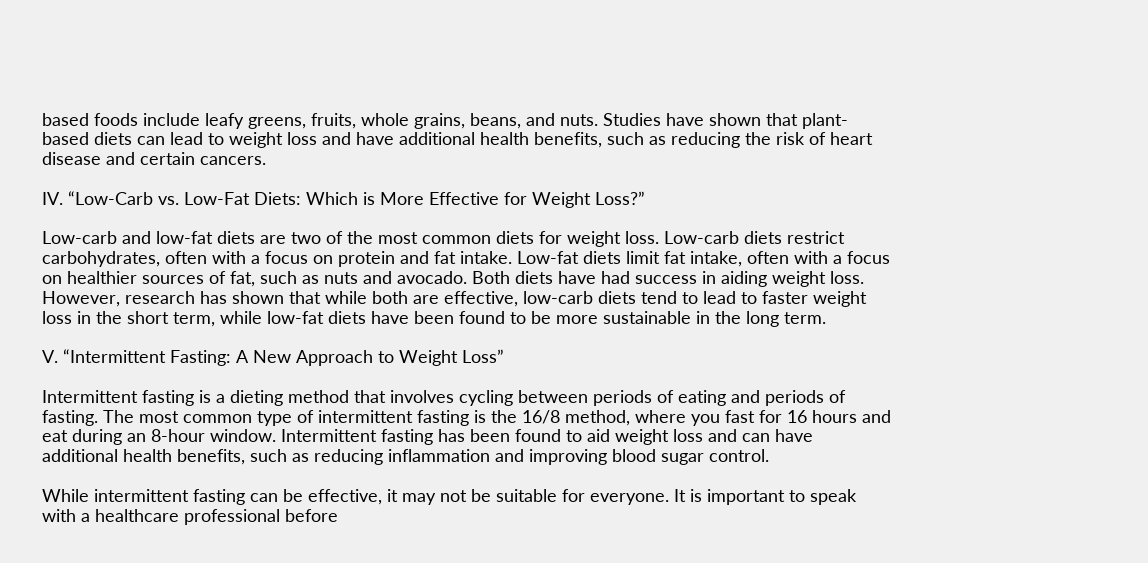based foods include leafy greens, fruits, whole grains, beans, and nuts. Studies have shown that plant-based diets can lead to weight loss and have additional health benefits, such as reducing the risk of heart disease and certain cancers.

IV. “Low-Carb vs. Low-Fat Diets: Which is More Effective for Weight Loss?”

Low-carb and low-fat diets are two of the most common diets for weight loss. Low-carb diets restrict carbohydrates, often with a focus on protein and fat intake. Low-fat diets limit fat intake, often with a focus on healthier sources of fat, such as nuts and avocado. Both diets have had success in aiding weight loss. However, research has shown that while both are effective, low-carb diets tend to lead to faster weight loss in the short term, while low-fat diets have been found to be more sustainable in the long term.

V. “Intermittent Fasting: A New Approach to Weight Loss”

Intermittent fasting is a dieting method that involves cycling between periods of eating and periods of fasting. The most common type of intermittent fasting is the 16/8 method, where you fast for 16 hours and eat during an 8-hour window. Intermittent fasting has been found to aid weight loss and can have additional health benefits, such as reducing inflammation and improving blood sugar control.

While intermittent fasting can be effective, it may not be suitable for everyone. It is important to speak with a healthcare professional before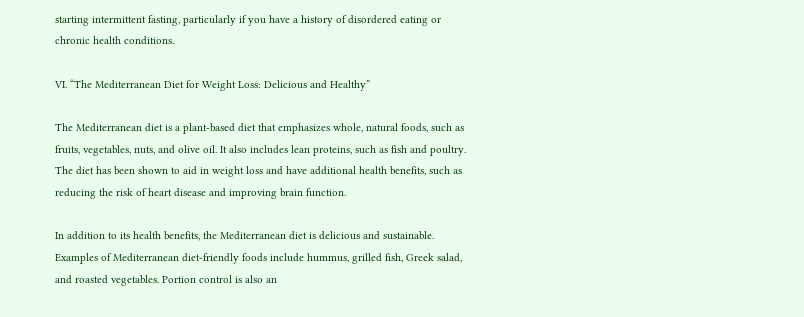starting intermittent fasting, particularly if you have a history of disordered eating or chronic health conditions.

VI. “The Mediterranean Diet for Weight Loss: Delicious and Healthy”

The Mediterranean diet is a plant-based diet that emphasizes whole, natural foods, such as fruits, vegetables, nuts, and olive oil. It also includes lean proteins, such as fish and poultry. The diet has been shown to aid in weight loss and have additional health benefits, such as reducing the risk of heart disease and improving brain function.

In addition to its health benefits, the Mediterranean diet is delicious and sustainable. Examples of Mediterranean diet-friendly foods include hummus, grilled fish, Greek salad, and roasted vegetables. Portion control is also an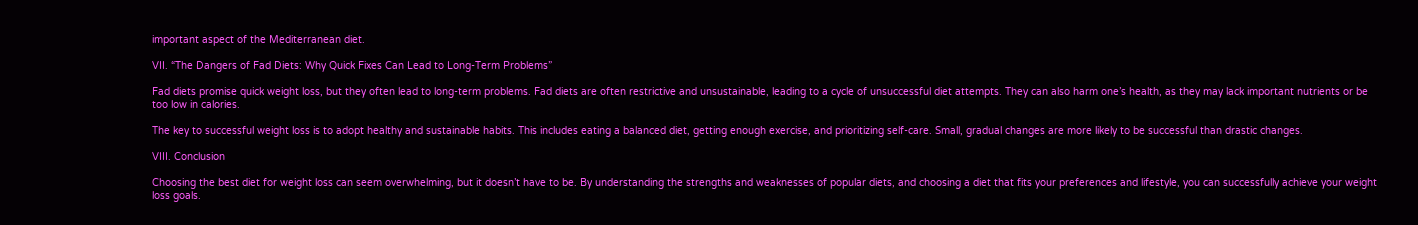important aspect of the Mediterranean diet.

VII. “The Dangers of Fad Diets: Why Quick Fixes Can Lead to Long-Term Problems”

Fad diets promise quick weight loss, but they often lead to long-term problems. Fad diets are often restrictive and unsustainable, leading to a cycle of unsuccessful diet attempts. They can also harm one’s health, as they may lack important nutrients or be too low in calories.

The key to successful weight loss is to adopt healthy and sustainable habits. This includes eating a balanced diet, getting enough exercise, and prioritizing self-care. Small, gradual changes are more likely to be successful than drastic changes.

VIII. Conclusion

Choosing the best diet for weight loss can seem overwhelming, but it doesn’t have to be. By understanding the strengths and weaknesses of popular diets, and choosing a diet that fits your preferences and lifestyle, you can successfully achieve your weight loss goals.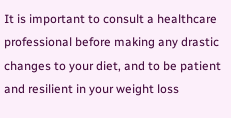It is important to consult a healthcare professional before making any drastic changes to your diet, and to be patient and resilient in your weight loss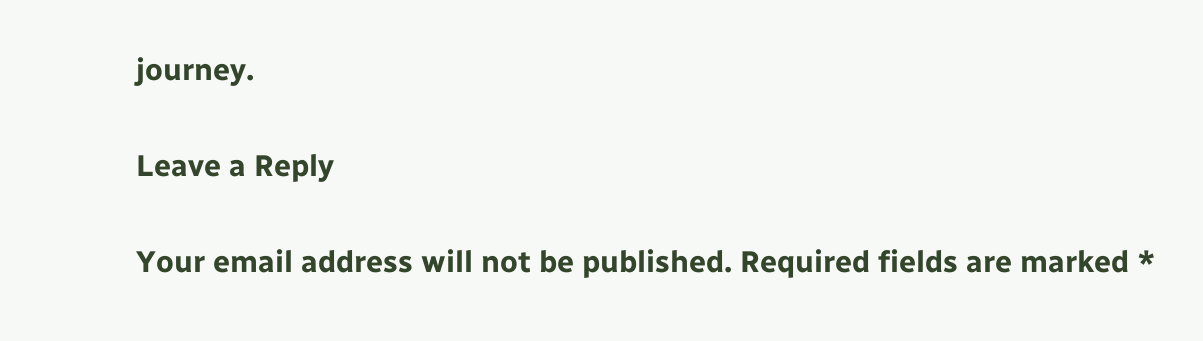journey.

Leave a Reply

Your email address will not be published. Required fields are marked *